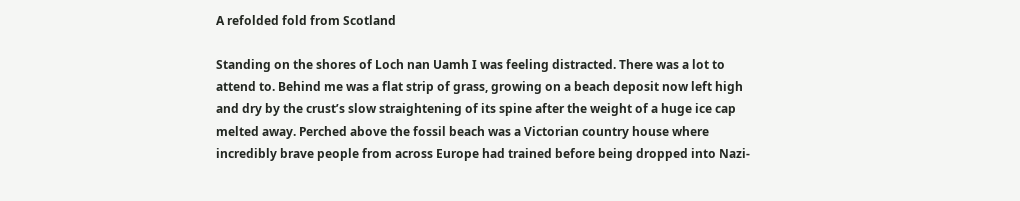A refolded fold from Scotland

Standing on the shores of Loch nan Uamh I was feeling distracted. There was a lot to attend to. Behind me was a flat strip of grass, growing on a beach deposit now left high and dry by the crust’s slow straightening of its spine after the weight of a huge ice cap melted away. Perched above the fossil beach was a Victorian country house where incredibly brave people from across Europe had trained before being dropped into Nazi-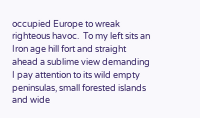occupied Europe to wreak righteous havoc.  To my left sits an Iron age hill fort and straight ahead a sublime view demanding I pay attention to its wild empty peninsulas, small forested islands and wide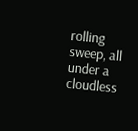rolling sweep, all under a cloudless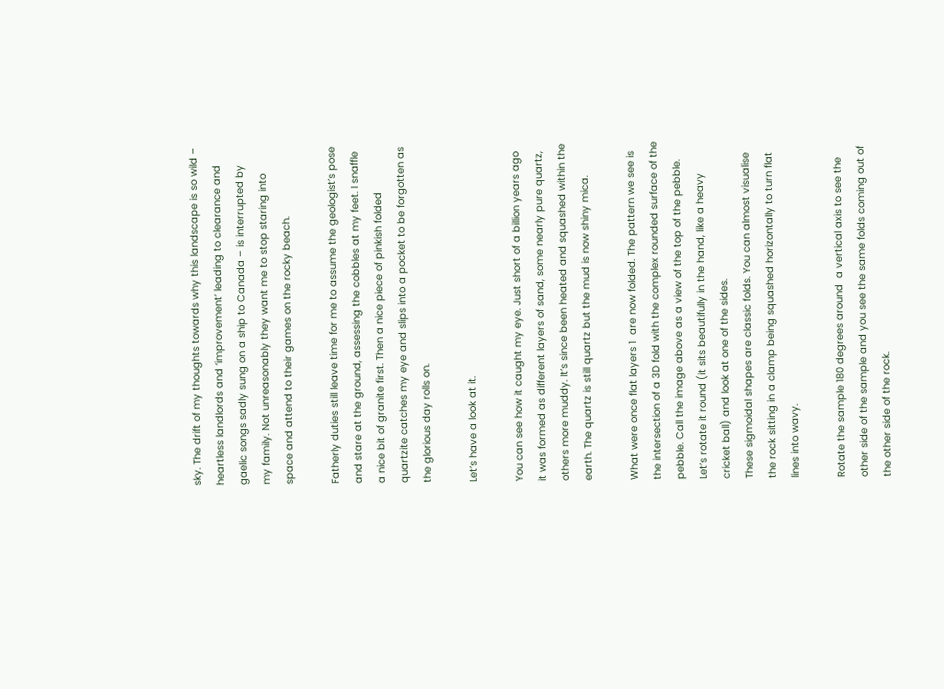sky. The drift of my thoughts towards why this landscape is so wild – heartless landlords and ‘improvement’ leading to clearance and gaelic songs sadly sung on a ship to Canada – is interrupted by my family. Not unreasonably they want me to stop staring into space and attend to their games on the rocky beach.

Fatherly duties still leave time for me to assume the geologist’s pose and stare at the ground, assessing the cobbles at my feet. I snaffle a nice bit of granite first. Then a nice piece of pinkish folded quartzite catches my eye and slips into a pocket to be forgotten as the glorious day rolls on.

Let’s have a look at it.

You can see how it caught my eye. Just short of a billion years ago it was formed as different layers of sand, some nearly pure quartz, others more muddy. It’s since been heated and squashed within the earth. The quartz is still quartz but the mud is now shiny mica.

What were once flat layers 1  are now folded. The pattern we see is the intersection of a 3D fold with the complex rounded surface of the pebble. Call the image above as a view of the top of the pebble. Let’s rotate it round (it sits beautifully in the hand, like a heavy cricket ball) and look at one of the sides.
These sigmoidal shapes are classic folds. You can almost visualise the rock sitting in a clamp being squashed horizontally to turn flat lines into wavy.

Rotate the sample 180 degrees around  a vertical axis to see the other side of the sample and you see the same folds coming out of the other side of the rock.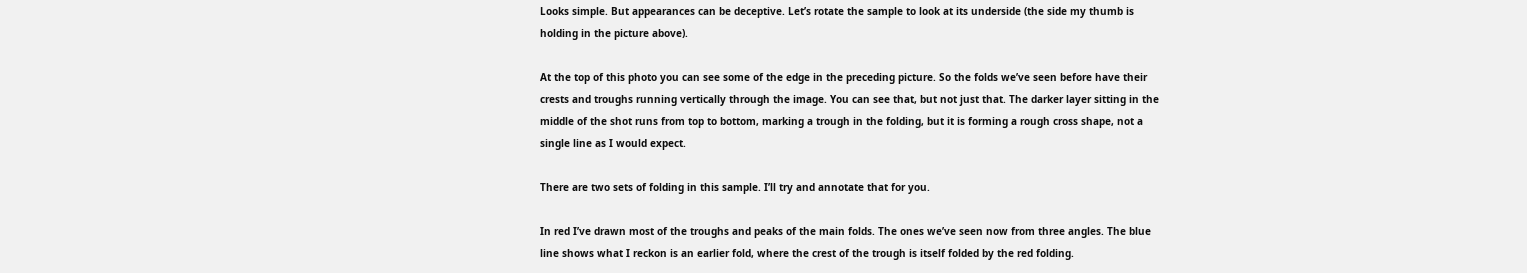Looks simple. But appearances can be deceptive. Let’s rotate the sample to look at its underside (the side my thumb is holding in the picture above).

At the top of this photo you can see some of the edge in the preceding picture. So the folds we’ve seen before have their crests and troughs running vertically through the image. You can see that, but not just that. The darker layer sitting in the middle of the shot runs from top to bottom, marking a trough in the folding, but it is forming a rough cross shape, not a single line as I would expect.

There are two sets of folding in this sample. I’ll try and annotate that for you.

In red I’ve drawn most of the troughs and peaks of the main folds. The ones we’ve seen now from three angles. The blue line shows what I reckon is an earlier fold, where the crest of the trough is itself folded by the red folding.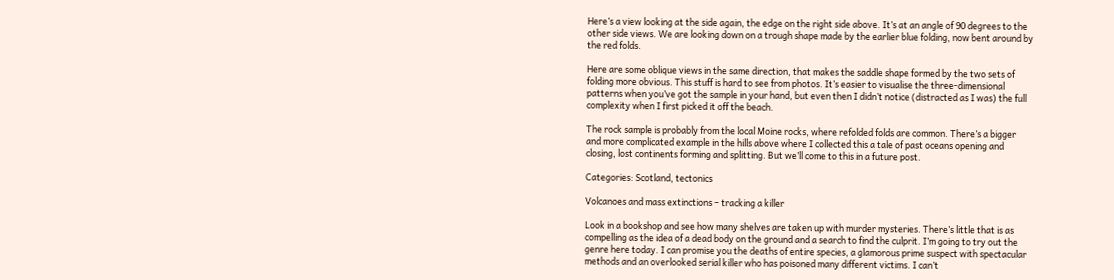Here’s a view looking at the side again, the edge on the right side above. It’s at an angle of 90 degrees to the other side views. We are looking down on a trough shape made by the earlier blue folding, now bent around by the red folds.

Here are some oblique views in the same direction, that makes the saddle shape formed by the two sets of folding more obvious. This stuff is hard to see from photos. It’s easier to visualise the three-dimensional patterns when you’ve got the sample in your hand, but even then I didn’t notice (distracted as I was) the full complexity when I first picked it off the beach.

The rock sample is probably from the local Moine rocks, where refolded folds are common. There’s a bigger and more complicated example in the hills above where I collected this a tale of past oceans opening and closing, lost continents forming and splitting. But we’ll come to this in a future post.

Categories: Scotland, tectonics

Volcanoes and mass extinctions – tracking a killer

Look in a bookshop and see how many shelves are taken up with murder mysteries. There’s little that is as compelling as the idea of a dead body on the ground and a search to find the culprit. I’m going to try out the genre here today. I can promise you the deaths of entire species, a glamorous prime suspect with spectacular methods and an overlooked serial killer who has poisoned many different victims. I can’t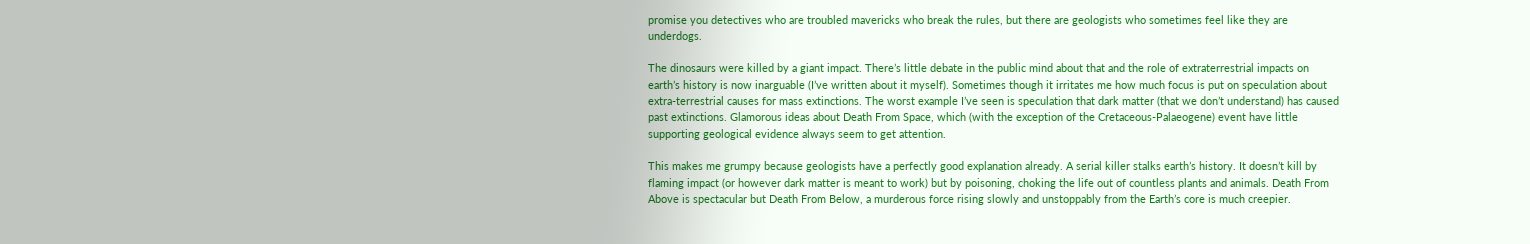promise you detectives who are troubled mavericks who break the rules, but there are geologists who sometimes feel like they are underdogs.

The dinosaurs were killed by a giant impact. There’s little debate in the public mind about that and the role of extraterrestrial impacts on earth’s history is now inarguable (I’ve written about it myself). Sometimes though it irritates me how much focus is put on speculation about extra-terrestrial causes for mass extinctions. The worst example I’ve seen is speculation that dark matter (that we don’t understand) has caused past extinctions. Glamorous ideas about Death From Space, which (with the exception of the Cretaceous-Palaeogene) event have little supporting geological evidence always seem to get attention.

This makes me grumpy because geologists have a perfectly good explanation already. A serial killer stalks earth’s history. It doesn’t kill by flaming impact (or however dark matter is meant to work) but by poisoning, choking the life out of countless plants and animals. Death From Above is spectacular but Death From Below, a murderous force rising slowly and unstoppably from the Earth’s core is much creepier.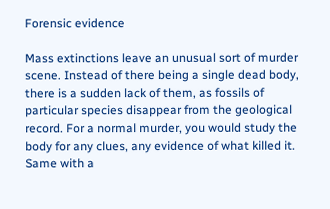Forensic evidence

Mass extinctions leave an unusual sort of murder scene. Instead of there being a single dead body, there is a sudden lack of them, as fossils of particular species disappear from the geological record. For a normal murder, you would study the body for any clues, any evidence of what killed it. Same with a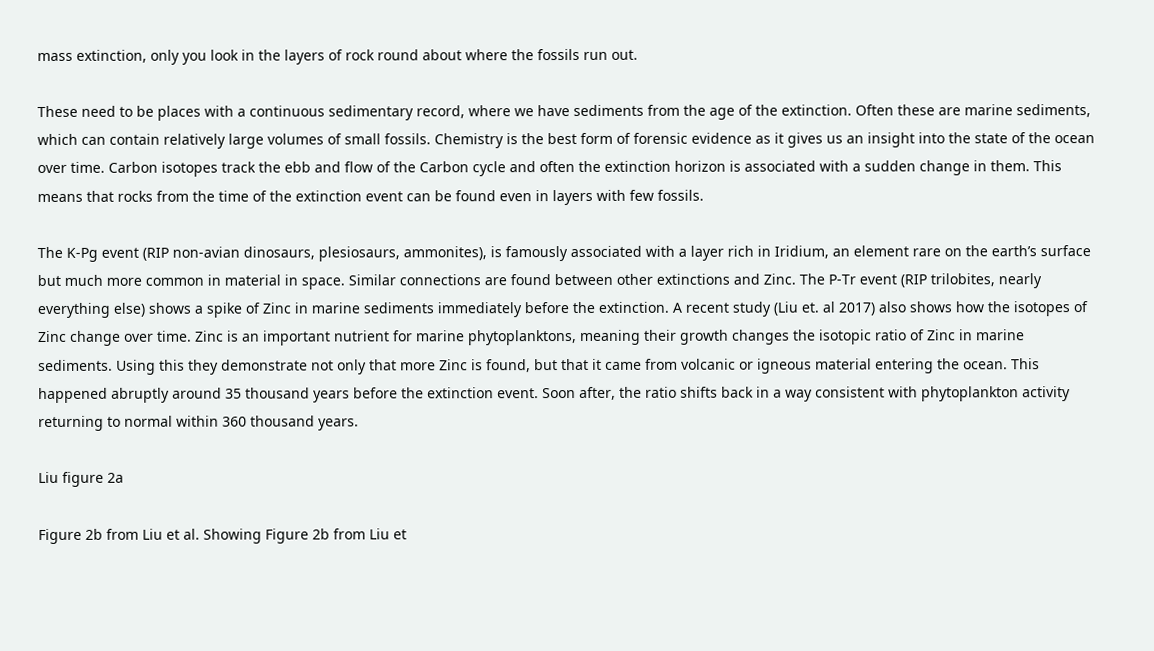mass extinction, only you look in the layers of rock round about where the fossils run out.

These need to be places with a continuous sedimentary record, where we have sediments from the age of the extinction. Often these are marine sediments, which can contain relatively large volumes of small fossils. Chemistry is the best form of forensic evidence as it gives us an insight into the state of the ocean over time. Carbon isotopes track the ebb and flow of the Carbon cycle and often the extinction horizon is associated with a sudden change in them. This means that rocks from the time of the extinction event can be found even in layers with few fossils.

The K-Pg event (RIP non-avian dinosaurs, plesiosaurs, ammonites), is famously associated with a layer rich in Iridium, an element rare on the earth’s surface but much more common in material in space. Similar connections are found between other extinctions and Zinc. The P-Tr event (RIP trilobites, nearly everything else) shows a spike of Zinc in marine sediments immediately before the extinction. A recent study (Liu et. al 2017) also shows how the isotopes of Zinc change over time. Zinc is an important nutrient for marine phytoplanktons, meaning their growth changes the isotopic ratio of Zinc in marine sediments. Using this they demonstrate not only that more Zinc is found, but that it came from volcanic or igneous material entering the ocean. This happened abruptly around 35 thousand years before the extinction event. Soon after, the ratio shifts back in a way consistent with phytoplankton activity returning to normal within 360 thousand years.

Liu figure 2a

Figure 2b from Liu et al. Showing Figure 2b from Liu et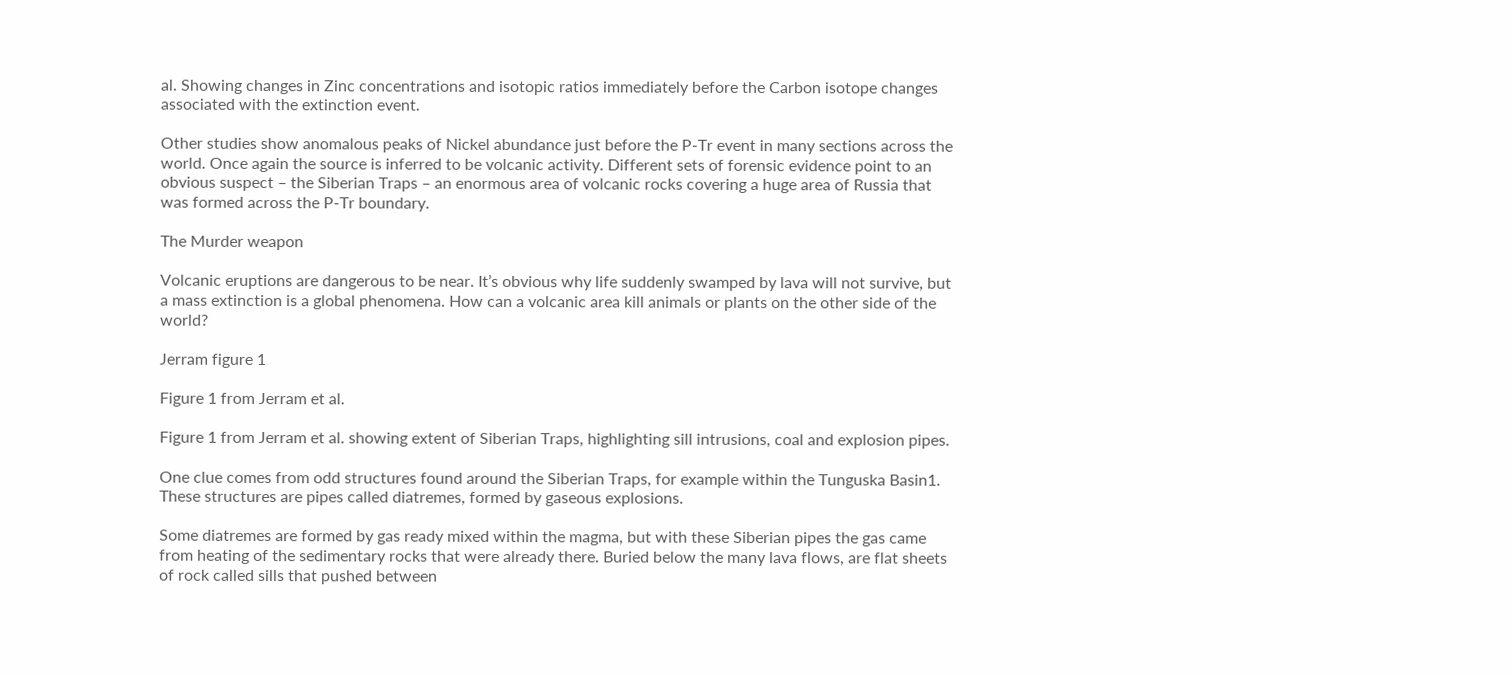al. Showing changes in Zinc concentrations and isotopic ratios immediately before the Carbon isotope changes associated with the extinction event.

Other studies show anomalous peaks of Nickel abundance just before the P-Tr event in many sections across the world. Once again the source is inferred to be volcanic activity. Different sets of forensic evidence point to an obvious suspect – the Siberian Traps – an enormous area of volcanic rocks covering a huge area of Russia that was formed across the P-Tr boundary.

The Murder weapon

Volcanic eruptions are dangerous to be near. It’s obvious why life suddenly swamped by lava will not survive, but a mass extinction is a global phenomena. How can a volcanic area kill animals or plants on the other side of the world?

Jerram figure 1

Figure 1 from Jerram et al.

Figure 1 from Jerram et al. showing extent of Siberian Traps, highlighting sill intrusions, coal and explosion pipes.

One clue comes from odd structures found around the Siberian Traps, for example within the Tunguska Basin1. These structures are pipes called diatremes, formed by gaseous explosions.

Some diatremes are formed by gas ready mixed within the magma, but with these Siberian pipes the gas came from heating of the sedimentary rocks that were already there. Buried below the many lava flows, are flat sheets of rock called sills that pushed between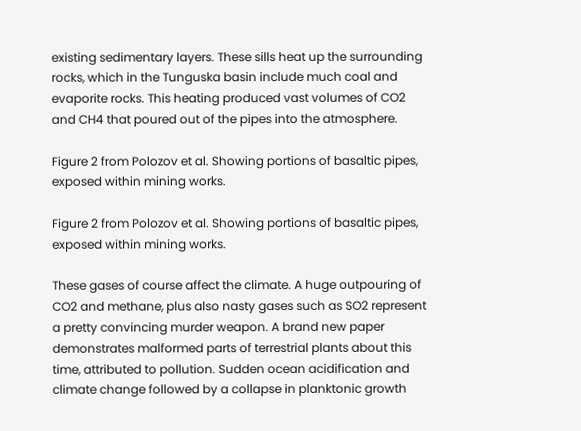existing sedimentary layers. These sills heat up the surrounding rocks, which in the Tunguska basin include much coal and evaporite rocks. This heating produced vast volumes of CO2 and CH4 that poured out of the pipes into the atmosphere.

Figure 2 from Polozov et al. Showing portions of basaltic pipes, exposed within mining works.

Figure 2 from Polozov et al. Showing portions of basaltic pipes, exposed within mining works.

These gases of course affect the climate. A huge outpouring of CO2 and methane, plus also nasty gases such as SO2 represent a pretty convincing murder weapon. A brand new paper demonstrates malformed parts of terrestrial plants about this time, attributed to pollution. Sudden ocean acidification and climate change followed by a collapse in planktonic growth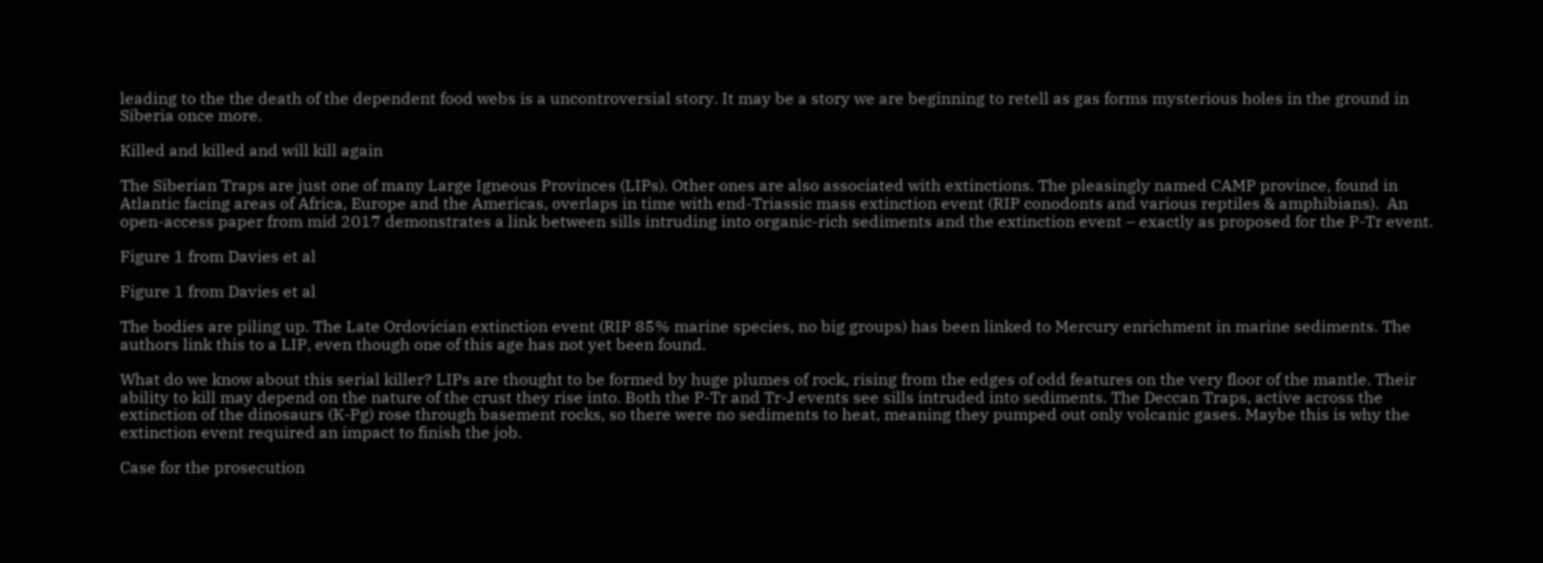leading to the the death of the dependent food webs is a uncontroversial story. It may be a story we are beginning to retell as gas forms mysterious holes in the ground in Siberia once more.

Killed and killed and will kill again

The Siberian Traps are just one of many Large Igneous Provinces (LIPs). Other ones are also associated with extinctions. The pleasingly named CAMP province, found in Atlantic facing areas of Africa, Europe and the Americas, overlaps in time with end-Triassic mass extinction event (RIP conodonts and various reptiles & amphibians).  An open-access paper from mid 2017 demonstrates a link between sills intruding into organic-rich sediments and the extinction event – exactly as proposed for the P-Tr event.

Figure 1 from Davies et al

Figure 1 from Davies et al

The bodies are piling up. The Late Ordovician extinction event (RIP 85% marine species, no big groups) has been linked to Mercury enrichment in marine sediments. The authors link this to a LIP, even though one of this age has not yet been found.

What do we know about this serial killer? LIPs are thought to be formed by huge plumes of rock, rising from the edges of odd features on the very floor of the mantle. Their ability to kill may depend on the nature of the crust they rise into. Both the P-Tr and Tr-J events see sills intruded into sediments. The Deccan Traps, active across the extinction of the dinosaurs (K-Pg) rose through basement rocks, so there were no sediments to heat, meaning they pumped out only volcanic gases. Maybe this is why the extinction event required an impact to finish the job.

Case for the prosecution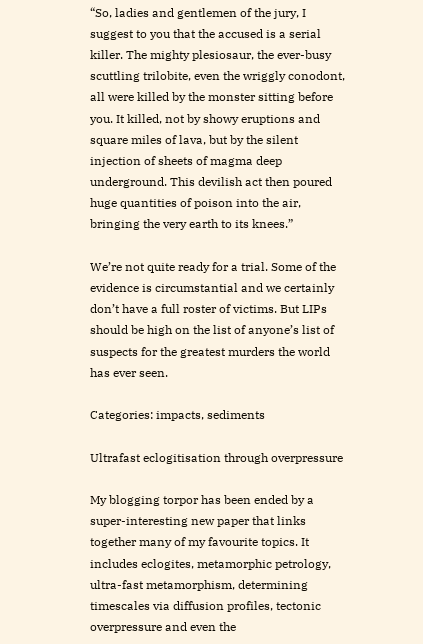“So, ladies and gentlemen of the jury, I suggest to you that the accused is a serial killer. The mighty plesiosaur, the ever-busy scuttling trilobite, even the wriggly conodont, all were killed by the monster sitting before you. It killed, not by showy eruptions and square miles of lava, but by the silent injection of sheets of magma deep underground. This devilish act then poured huge quantities of poison into the air, bringing the very earth to its knees.”

We’re not quite ready for a trial. Some of the evidence is circumstantial and we certainly don’t have a full roster of victims. But LIPs should be high on the list of anyone’s list of suspects for the greatest murders the world has ever seen.

Categories: impacts, sediments

Ultrafast eclogitisation through overpressure

My blogging torpor has been ended by a super-interesting new paper that links together many of my favourite topics. It includes eclogites, metamorphic petrology, ultra-fast metamorphism, determining timescales via diffusion profiles, tectonic overpressure and even the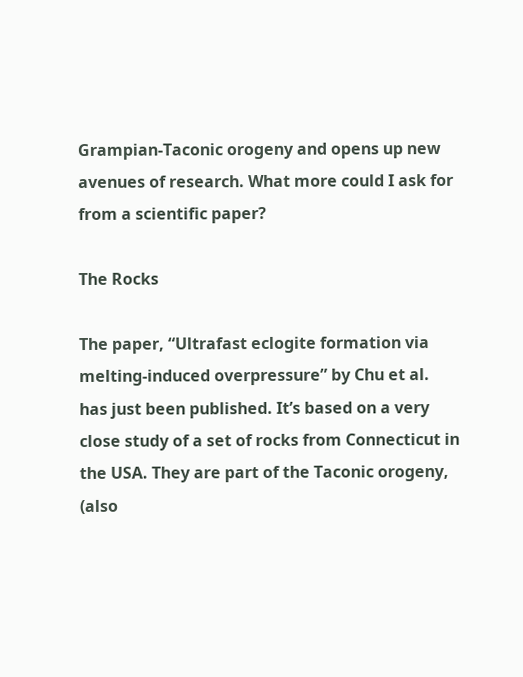Grampian-Taconic orogeny and opens up new avenues of research. What more could I ask for from a scientific paper?

The Rocks

The paper, “Ultrafast eclogite formation via melting-induced overpressure” by Chu et al. has just been published. It’s based on a very close study of a set of rocks from Connecticut in the USA. They are part of the Taconic orogeny, (also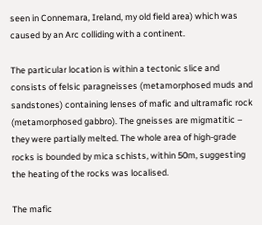seen in Connemara, Ireland, my old field area) which was caused by an Arc colliding with a continent.

The particular location is within a tectonic slice and consists of felsic paragneisses (metamorphosed muds and sandstones) containing lenses of mafic and ultramafic rock (metamorphosed gabbro). The gneisses are migmatitic – they were partially melted. The whole area of high-grade rocks is bounded by mica schists, within 50m, suggesting the heating of the rocks was localised.

The mafic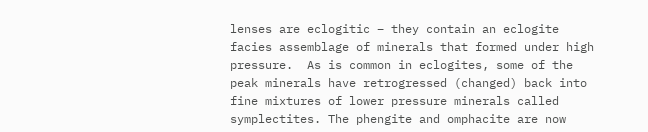lenses are eclogitic – they contain an eclogite facies assemblage of minerals that formed under high pressure.  As is common in eclogites, some of the peak minerals have retrogressed (changed) back into fine mixtures of lower pressure minerals called symplectites. The phengite and omphacite are now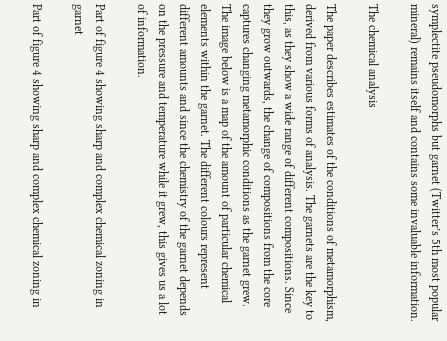symplectite pseudomorphs but garnet (Twitter’s 5th most popular mineral) remains itself and contains some invaluable information.

The chemical analysis

The paper describes estimates of the conditions of metamorphism, derived from various forms of analysis. The garnets are the key to this, as they show a wide range of different compositions. Since they grow outwards, the change of compositions from the core captures changing metamorphic conditions as the garnet grew. The image below is a map of the amount of particular chemical elements within the garnet. The different colours represent different amounts and since the chemistry of the garnet depends on the pressure and temperature while it grew, this gives us a lot of information.

Part of figure 4 showing sharp and complex chemical zoning in garnet

Part of figure 4 showing sharp and complex chemical zoning in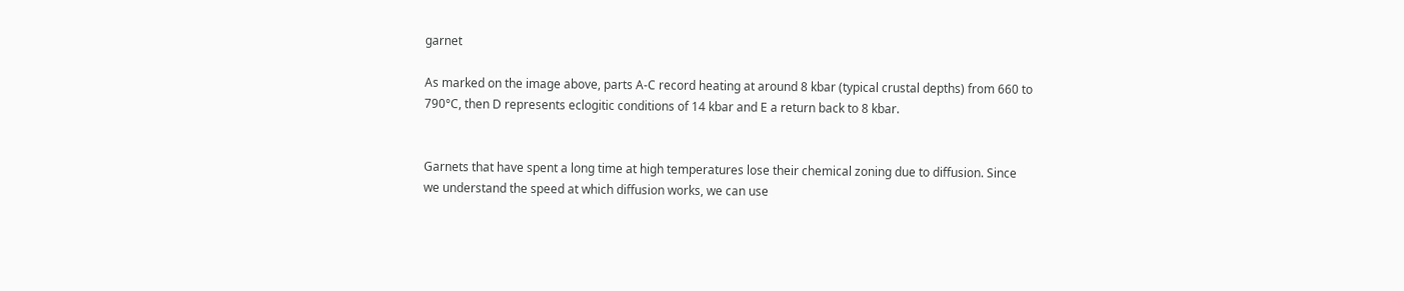garnet

As marked on the image above, parts A-C record heating at around 8 kbar (typical crustal depths) from 660 to 790°C, then D represents eclogitic conditions of 14 kbar and E a return back to 8 kbar.


Garnets that have spent a long time at high temperatures lose their chemical zoning due to diffusion. Since we understand the speed at which diffusion works, we can use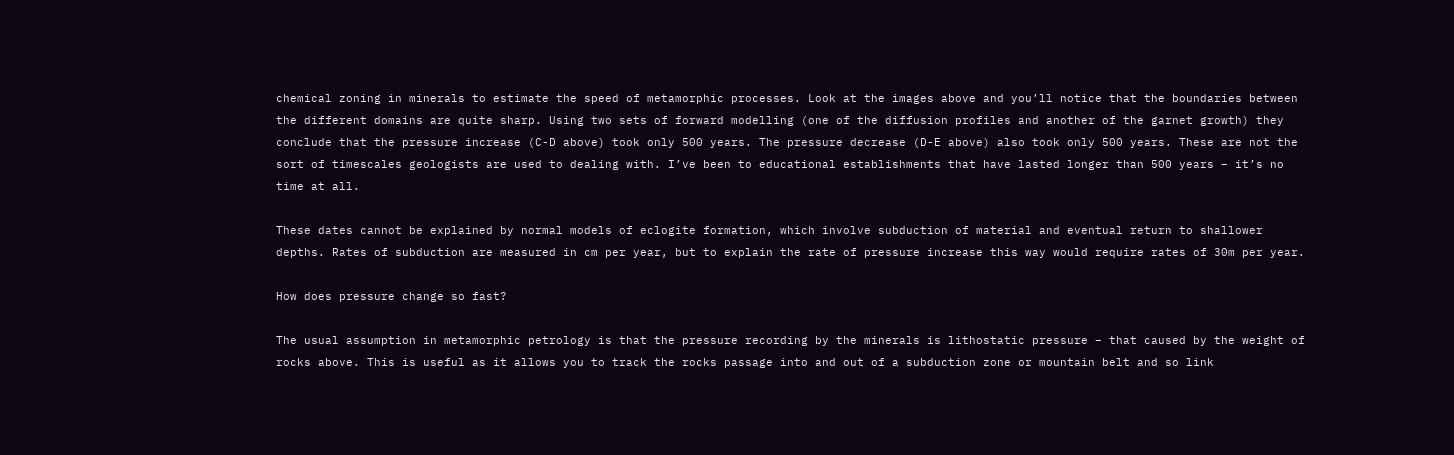chemical zoning in minerals to estimate the speed of metamorphic processes. Look at the images above and you’ll notice that the boundaries between the different domains are quite sharp. Using two sets of forward modelling (one of the diffusion profiles and another of the garnet growth) they conclude that the pressure increase (C-D above) took only 500 years. The pressure decrease (D-E above) also took only 500 years. These are not the sort of timescales geologists are used to dealing with. I’ve been to educational establishments that have lasted longer than 500 years – it’s no time at all.

These dates cannot be explained by normal models of eclogite formation, which involve subduction of material and eventual return to shallower depths. Rates of subduction are measured in cm per year, but to explain the rate of pressure increase this way would require rates of 30m per year.

How does pressure change so fast?

The usual assumption in metamorphic petrology is that the pressure recording by the minerals is lithostatic pressure – that caused by the weight of rocks above. This is useful as it allows you to track the rocks passage into and out of a subduction zone or mountain belt and so link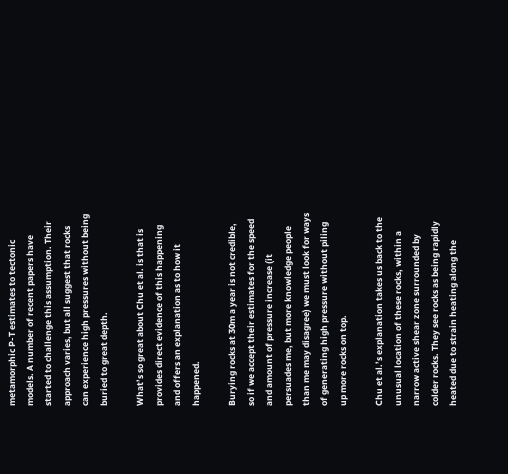metamorphic P-T estimates to tectonic models. A number of recent papers have started to challenge this assumption. Their approach varies, but all suggest that rocks can experience high pressures without being buried to great depth.

What’s so great about Chu et al. is that is provides direct evidence of this happening and offers an explanation as to how it happened.

Burying rocks at 30m a year is not credible, so if we accept their estimates for the speed and amount of pressure increase (it persuades me, but more knowledge people than me may disagree) we must look for ways of generating high pressure without piling up more rocks on top.

Chu et al.’s explanation takes us back to the unusual location of these rocks, within a narrow active shear zone surrounded by colder rocks. They see rocks as being rapidly heated due to strain heating along the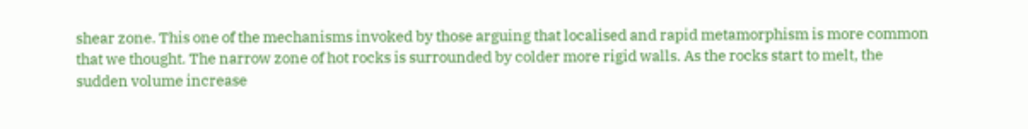shear zone. This one of the mechanisms invoked by those arguing that localised and rapid metamorphism is more common that we thought. The narrow zone of hot rocks is surrounded by colder more rigid walls. As the rocks start to melt, the sudden volume increase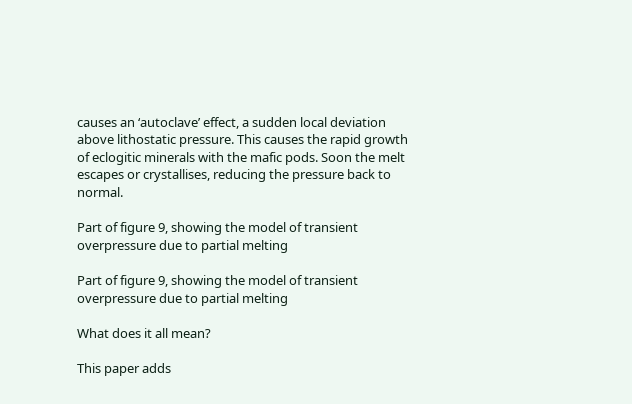causes an ‘autoclave’ effect, a sudden local deviation above lithostatic pressure. This causes the rapid growth of eclogitic minerals with the mafic pods. Soon the melt escapes or crystallises, reducing the pressure back to normal.

Part of figure 9, showing the model of transient overpressure due to partial melting

Part of figure 9, showing the model of transient overpressure due to partial melting

What does it all mean?

This paper adds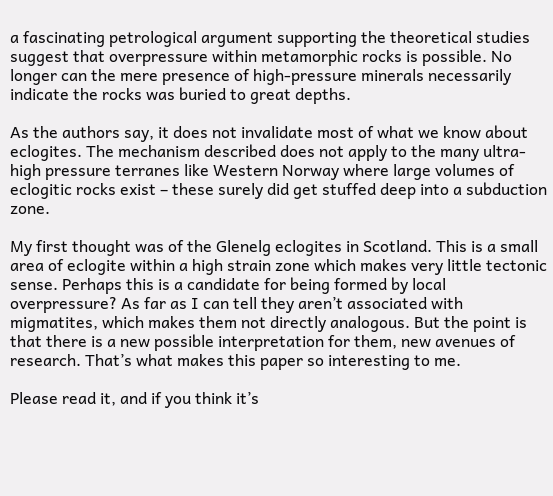a fascinating petrological argument supporting the theoretical studies suggest that overpressure within metamorphic rocks is possible. No longer can the mere presence of high-pressure minerals necessarily indicate the rocks was buried to great depths.

As the authors say, it does not invalidate most of what we know about eclogites. The mechanism described does not apply to the many ultra-high pressure terranes like Western Norway where large volumes of eclogitic rocks exist – these surely did get stuffed deep into a subduction zone.

My first thought was of the Glenelg eclogites in Scotland. This is a small area of eclogite within a high strain zone which makes very little tectonic sense. Perhaps this is a candidate for being formed by local overpressure? As far as I can tell they aren’t associated with migmatites, which makes them not directly analogous. But the point is that there is a new possible interpretation for them, new avenues of research. That’s what makes this paper so interesting to me.

Please read it, and if you think it’s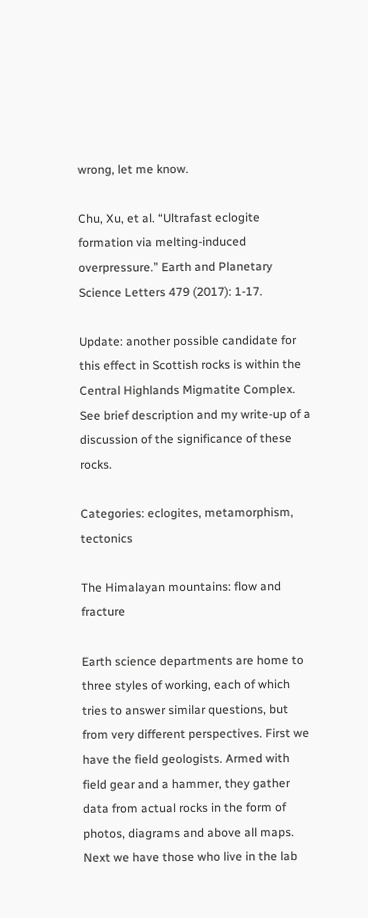wrong, let me know.

Chu, Xu, et al. “Ultrafast eclogite formation via melting-induced overpressure.” Earth and Planetary Science Letters 479 (2017): 1-17.

Update: another possible candidate for this effect in Scottish rocks is within the Central Highlands Migmatite Complex. See brief description and my write-up of a discussion of the significance of these rocks.

Categories: eclogites, metamorphism, tectonics

The Himalayan mountains: flow and fracture

Earth science departments are home to three styles of working, each of which tries to answer similar questions, but from very different perspectives. First we have the field geologists. Armed with field gear and a hammer, they gather data from actual rocks in the form of photos, diagrams and above all maps. Next we have those who live in the lab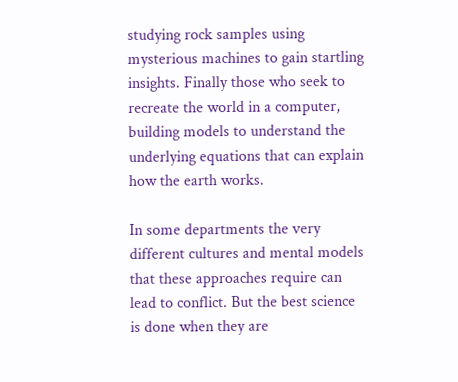studying rock samples using mysterious machines to gain startling insights. Finally those who seek to recreate the world in a computer, building models to understand the underlying equations that can explain how the earth works.

In some departments the very different cultures and mental models that these approaches require can lead to conflict. But the best science is done when they are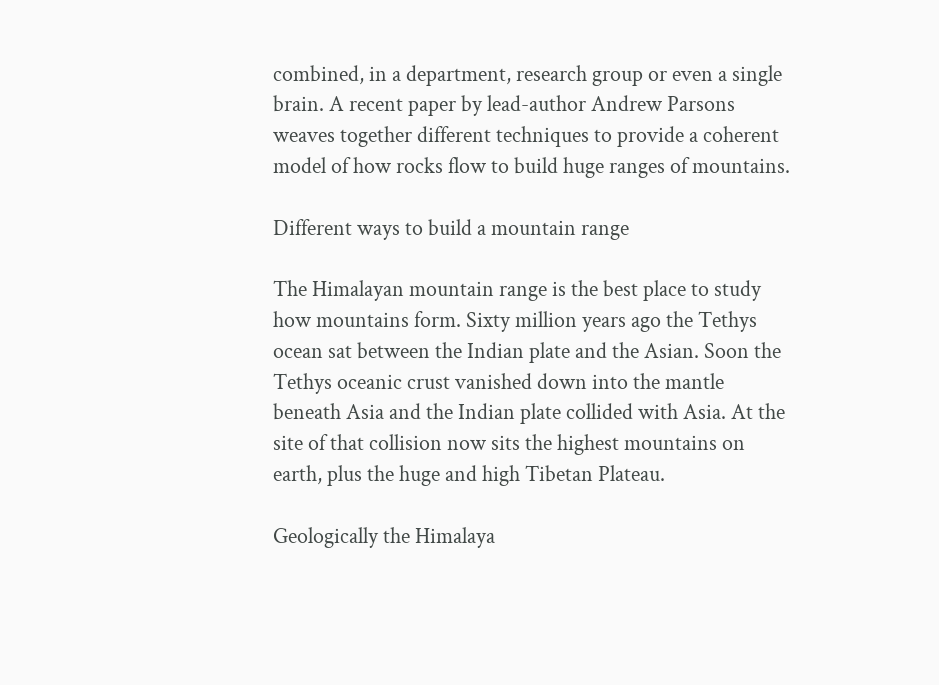combined, in a department, research group or even a single brain. A recent paper by lead-author Andrew Parsons weaves together different techniques to provide a coherent model of how rocks flow to build huge ranges of mountains.

Different ways to build a mountain range

The Himalayan mountain range is the best place to study how mountains form. Sixty million years ago the Tethys ocean sat between the Indian plate and the Asian. Soon the Tethys oceanic crust vanished down into the mantle beneath Asia and the Indian plate collided with Asia. At the site of that collision now sits the highest mountains on earth, plus the huge and high Tibetan Plateau.

Geologically the Himalaya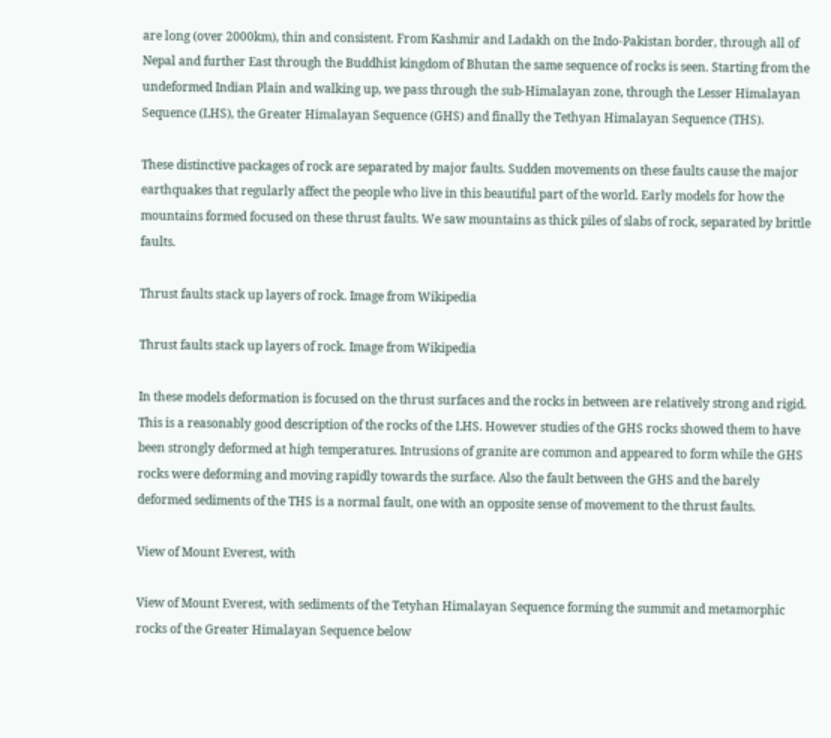are long (over 2000km), thin and consistent. From Kashmir and Ladakh on the Indo-Pakistan border, through all of Nepal and further East through the Buddhist kingdom of Bhutan the same sequence of rocks is seen. Starting from the undeformed Indian Plain and walking up, we pass through the sub-Himalayan zone, through the Lesser Himalayan Sequence (LHS), the Greater Himalayan Sequence (GHS) and finally the Tethyan Himalayan Sequence (THS).

These distinctive packages of rock are separated by major faults. Sudden movements on these faults cause the major earthquakes that regularly affect the people who live in this beautiful part of the world. Early models for how the mountains formed focused on these thrust faults. We saw mountains as thick piles of slabs of rock, separated by brittle faults.

Thrust faults stack up layers of rock. Image from Wikipedia

Thrust faults stack up layers of rock. Image from Wikipedia

In these models deformation is focused on the thrust surfaces and the rocks in between are relatively strong and rigid. This is a reasonably good description of the rocks of the LHS. However studies of the GHS rocks showed them to have been strongly deformed at high temperatures. Intrusions of granite are common and appeared to form while the GHS rocks were deforming and moving rapidly towards the surface. Also the fault between the GHS and the barely deformed sediments of the THS is a normal fault, one with an opposite sense of movement to the thrust faults.

View of Mount Everest, with

View of Mount Everest, with sediments of the Tetyhan Himalayan Sequence forming the summit and metamorphic rocks of the Greater Himalayan Sequence below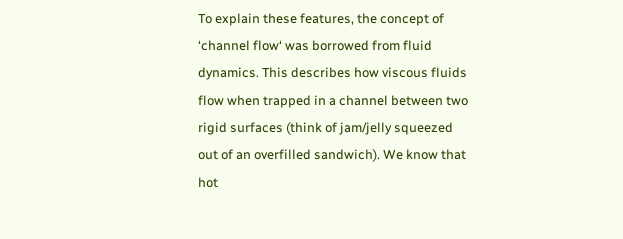To explain these features, the concept of ‘channel flow‘ was borrowed from fluid dynamics. This describes how viscous fluids flow when trapped in a channel between two rigid surfaces (think of jam/jelly squeezed out of an overfilled sandwich). We know that hot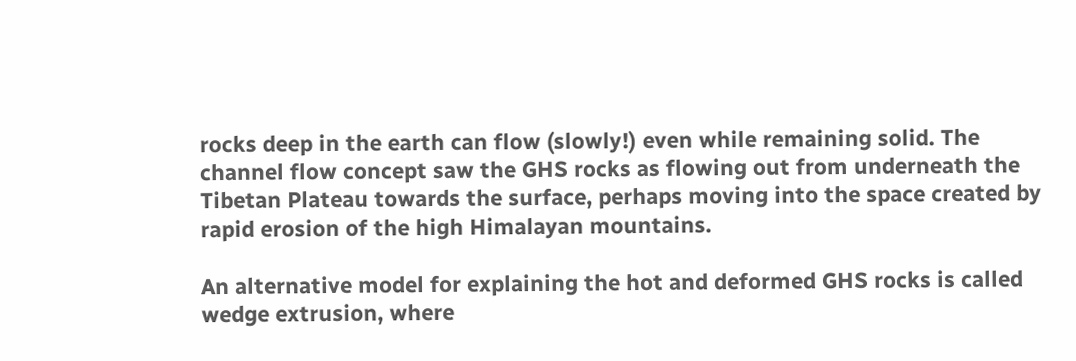rocks deep in the earth can flow (slowly!) even while remaining solid. The channel flow concept saw the GHS rocks as flowing out from underneath the Tibetan Plateau towards the surface, perhaps moving into the space created by rapid erosion of the high Himalayan mountains.

An alternative model for explaining the hot and deformed GHS rocks is called wedge extrusion, where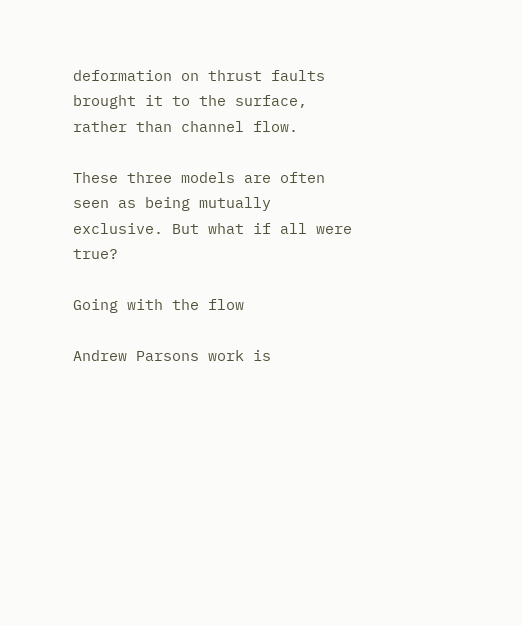deformation on thrust faults brought it to the surface, rather than channel flow.

These three models are often seen as being mutually exclusive. But what if all were true?

Going with the flow

Andrew Parsons work is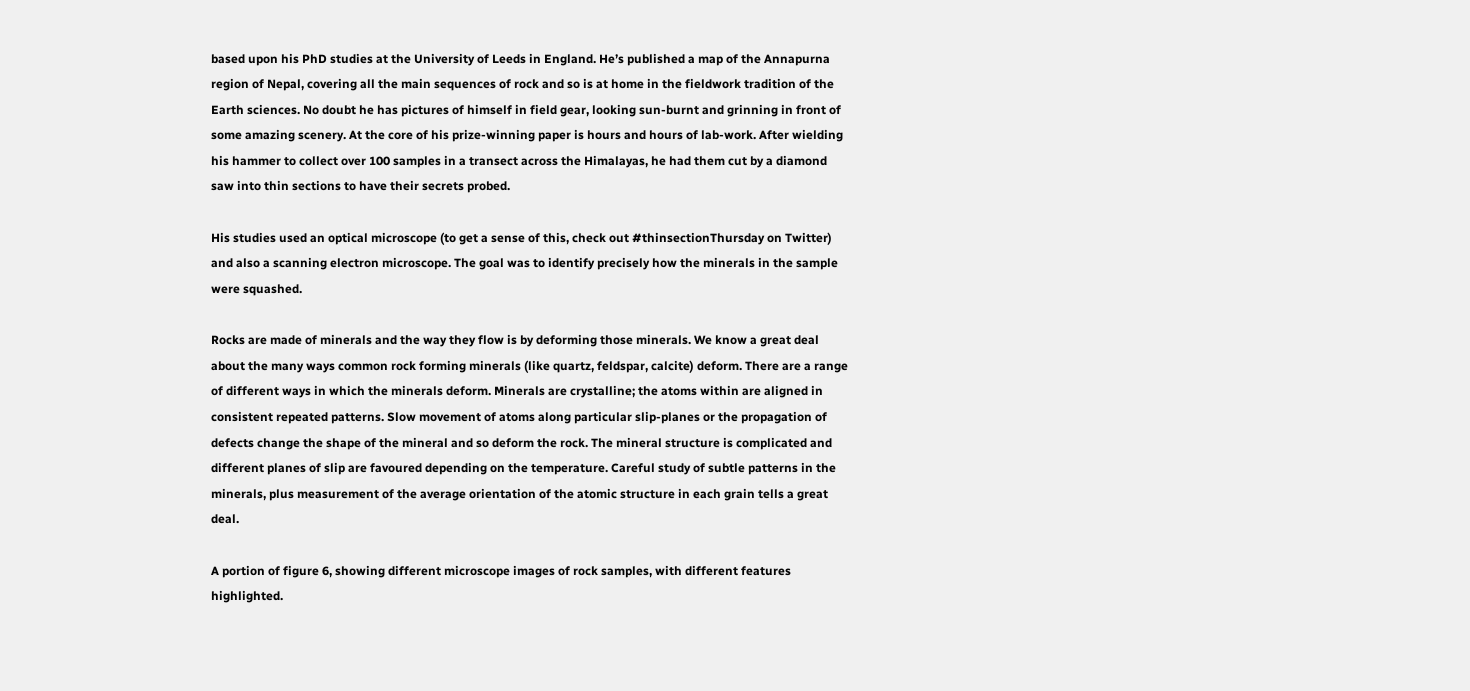based upon his PhD studies at the University of Leeds in England. He’s published a map of the Annapurna region of Nepal, covering all the main sequences of rock and so is at home in the fieldwork tradition of the Earth sciences. No doubt he has pictures of himself in field gear, looking sun-burnt and grinning in front of some amazing scenery. At the core of his prize-winning paper is hours and hours of lab-work. After wielding his hammer to collect over 100 samples in a transect across the Himalayas, he had them cut by a diamond saw into thin sections to have their secrets probed.

His studies used an optical microscope (to get a sense of this, check out #thinsectionThursday on Twitter) and also a scanning electron microscope. The goal was to identify precisely how the minerals in the sample were squashed.

Rocks are made of minerals and the way they flow is by deforming those minerals. We know a great deal about the many ways common rock forming minerals (like quartz, feldspar, calcite) deform. There are a range of different ways in which the minerals deform. Minerals are crystalline; the atoms within are aligned in consistent repeated patterns. Slow movement of atoms along particular slip-planes or the propagation of defects change the shape of the mineral and so deform the rock. The mineral structure is complicated and different planes of slip are favoured depending on the temperature. Careful study of subtle patterns in the minerals, plus measurement of the average orientation of the atomic structure in each grain tells a great deal.

A portion of figure 6, showing different microscope images of rock samples, with different features highlighted.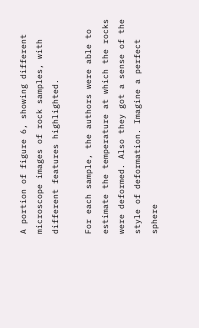A portion of figure 6, showing different microscope images of rock samples, with different features highlighted.

For each sample, the authors were able to estimate the temperature at which the rocks were deformed. Also they got a sense of the style of deformation. Imagine a perfect sphere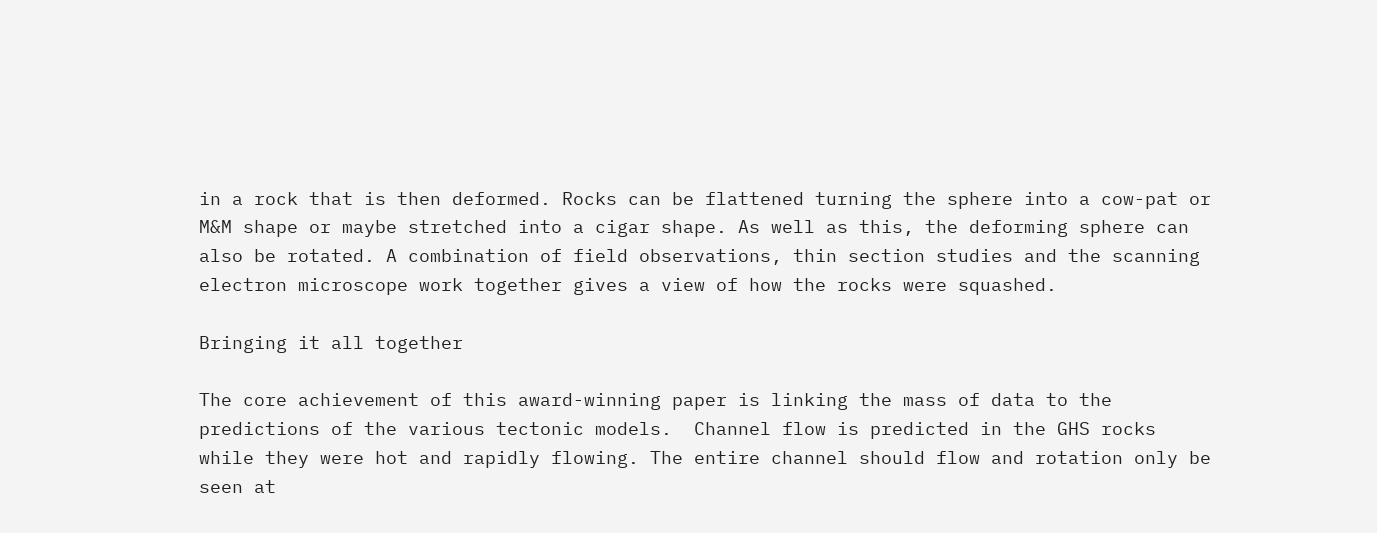in a rock that is then deformed. Rocks can be flattened turning the sphere into a cow-pat or M&M shape or maybe stretched into a cigar shape. As well as this, the deforming sphere can also be rotated. A combination of field observations, thin section studies and the scanning electron microscope work together gives a view of how the rocks were squashed.

Bringing it all together

The core achievement of this award-winning paper is linking the mass of data to the predictions of the various tectonic models.  Channel flow is predicted in the GHS rocks while they were hot and rapidly flowing. The entire channel should flow and rotation only be seen at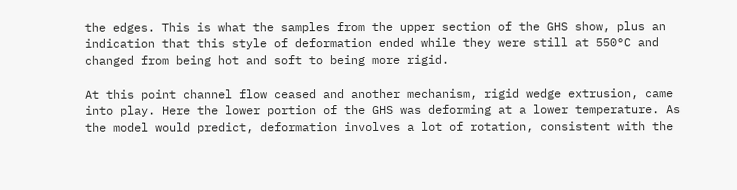the edges. This is what the samples from the upper section of the GHS show, plus an indication that this style of deformation ended while they were still at 550°C and changed from being hot and soft to being more rigid.

At this point channel flow ceased and another mechanism, rigid wedge extrusion, came into play. Here the lower portion of the GHS was deforming at a lower temperature. As the model would predict, deformation involves a lot of rotation, consistent with the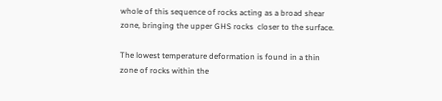whole of this sequence of rocks acting as a broad shear zone, bringing the upper GHS rocks  closer to the surface.

The lowest temperature deformation is found in a thin zone of rocks within the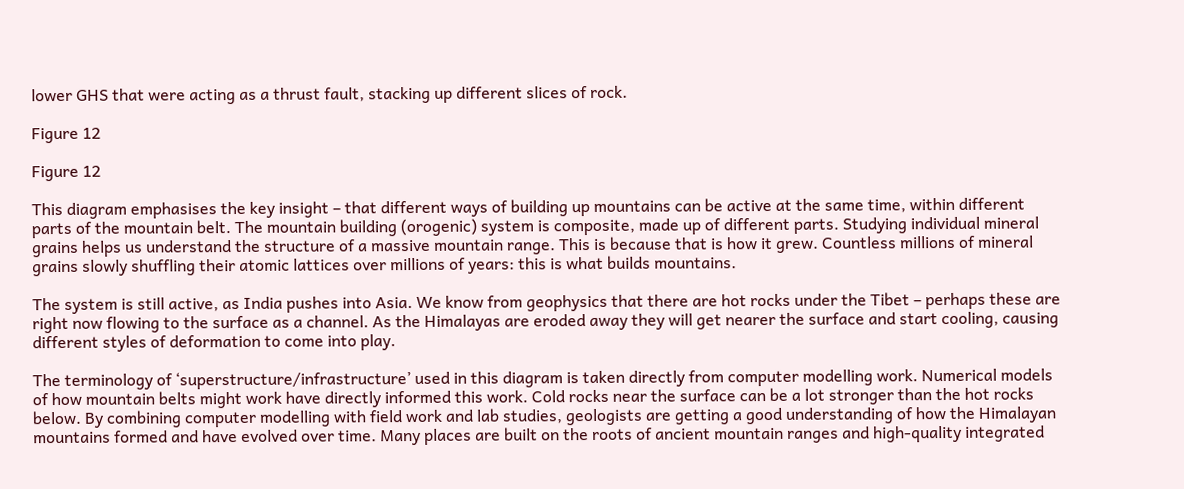lower GHS that were acting as a thrust fault, stacking up different slices of rock.

Figure 12

Figure 12

This diagram emphasises the key insight – that different ways of building up mountains can be active at the same time, within different parts of the mountain belt. The mountain building (orogenic) system is composite, made up of different parts. Studying individual mineral grains helps us understand the structure of a massive mountain range. This is because that is how it grew. Countless millions of mineral grains slowly shuffling their atomic lattices over millions of years: this is what builds mountains.

The system is still active, as India pushes into Asia. We know from geophysics that there are hot rocks under the Tibet – perhaps these are right now flowing to the surface as a channel. As the Himalayas are eroded away they will get nearer the surface and start cooling, causing different styles of deformation to come into play.

The terminology of ‘superstructure/infrastructure’ used in this diagram is taken directly from computer modelling work. Numerical models of how mountain belts might work have directly informed this work. Cold rocks near the surface can be a lot stronger than the hot rocks below. By combining computer modelling with field work and lab studies, geologists are getting a good understanding of how the Himalayan mountains formed and have evolved over time. Many places are built on the roots of ancient mountain ranges and high-quality integrated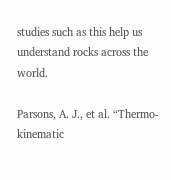studies such as this help us understand rocks across the world.

Parsons, A. J., et al. “Thermo‐kinematic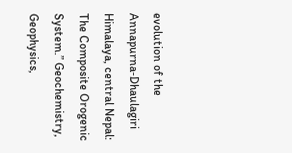evolution of the Annapurna‐Dhaulagiri Himalaya, central Nepal: The Composite Orogenic System.” Geochemistry, Geophysics,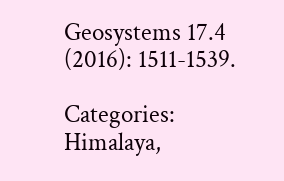Geosystems 17.4 (2016): 1511-1539.

Categories: Himalaya,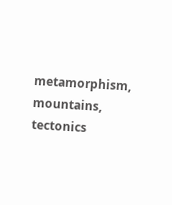metamorphism, mountains, tectonics